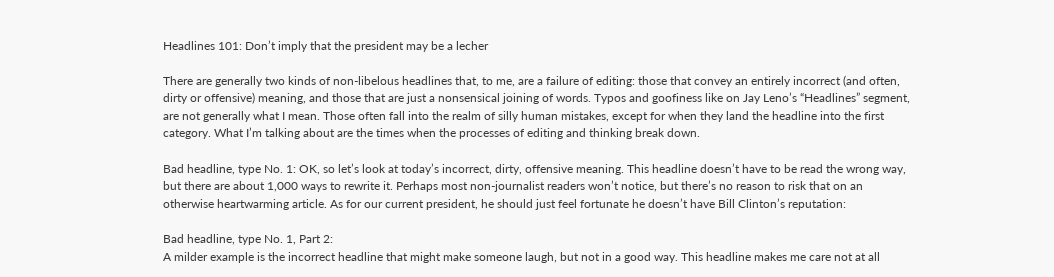Headlines 101: Don’t imply that the president may be a lecher

There are generally two kinds of non-libelous headlines that, to me, are a failure of editing: those that convey an entirely incorrect (and often, dirty or offensive) meaning, and those that are just a nonsensical joining of words. Typos and goofiness like on Jay Leno’s “Headlines” segment, are not generally what I mean. Those often fall into the realm of silly human mistakes, except for when they land the headline into the first category. What I’m talking about are the times when the processes of editing and thinking break down.

Bad headline, type No. 1: OK, so let’s look at today’s incorrect, dirty, offensive meaning. This headline doesn’t have to be read the wrong way, but there are about 1,000 ways to rewrite it. Perhaps most non-journalist readers won’t notice, but there’s no reason to risk that on an otherwise heartwarming article. As for our current president, he should just feel fortunate he doesn’t have Bill Clinton’s reputation:

Bad headline, type No. 1, Part 2:
A milder example is the incorrect headline that might make someone laugh, but not in a good way. This headline makes me care not at all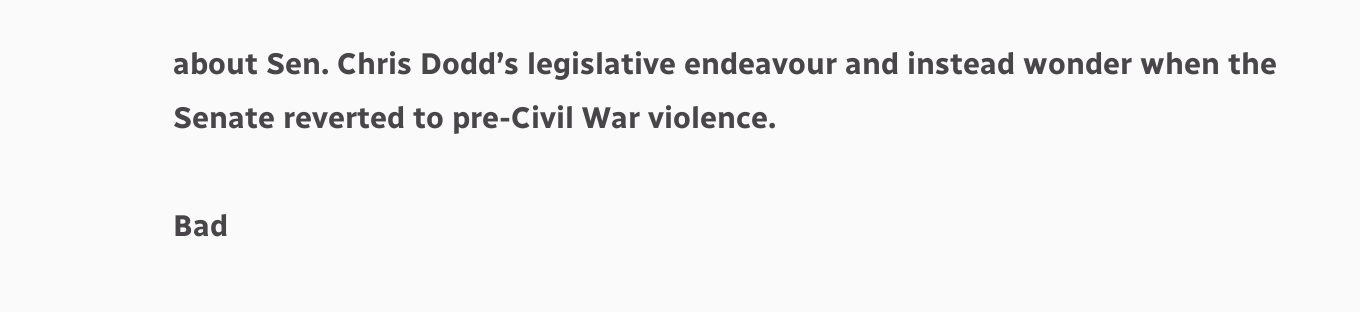about Sen. Chris Dodd’s legislative endeavour and instead wonder when the Senate reverted to pre-Civil War violence.

Bad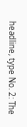headline, type No. 2: The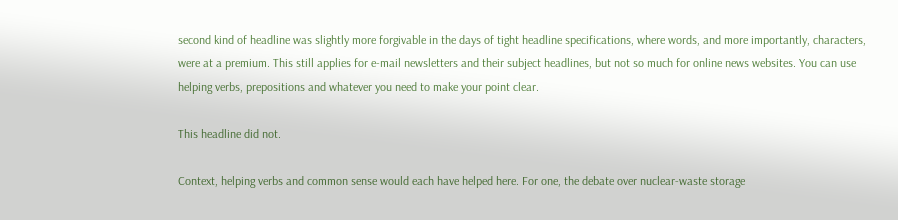second kind of headline was slightly more forgivable in the days of tight headline specifications, where words, and more importantly, characters, were at a premium. This still applies for e-mail newsletters and their subject headlines, but not so much for online news websites. You can use helping verbs, prepositions and whatever you need to make your point clear.

This headline did not.

Context, helping verbs and common sense would each have helped here. For one, the debate over nuclear-waste storage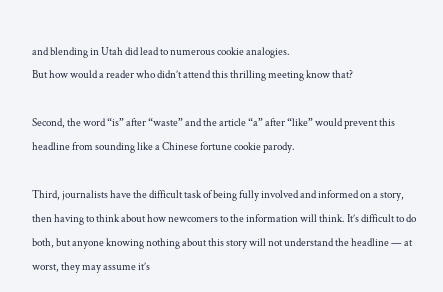and blending in Utah did lead to numerous cookie analogies.
But how would a reader who didn’t attend this thrilling meeting know that?

Second, the word “is” after “waste” and the article “a” after “like” would prevent this headline from sounding like a Chinese fortune cookie parody.

Third, journalists have the difficult task of being fully involved and informed on a story, then having to think about how newcomers to the information will think. It’s difficult to do both, but anyone knowing nothing about this story will not understand the headline — at worst, they may assume it’s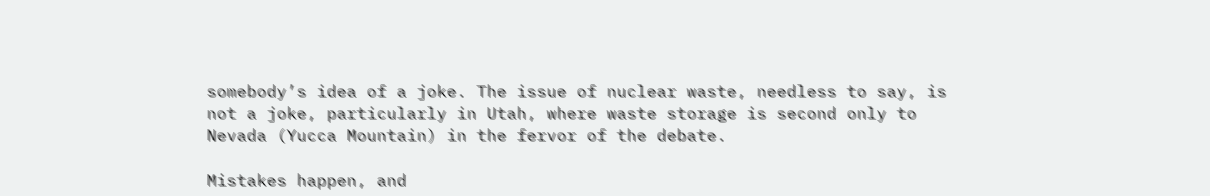somebody’s idea of a joke. The issue of nuclear waste, needless to say, is not a joke, particularly in Utah, where waste storage is second only to Nevada (Yucca Mountain) in the fervor of the debate.

Mistakes happen, and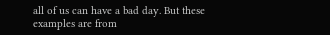all of us can have a bad day. But these examples are from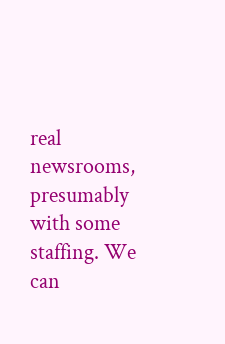real newsrooms, presumably with some staffing. We can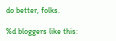do better, folks.

%d bloggers like this: